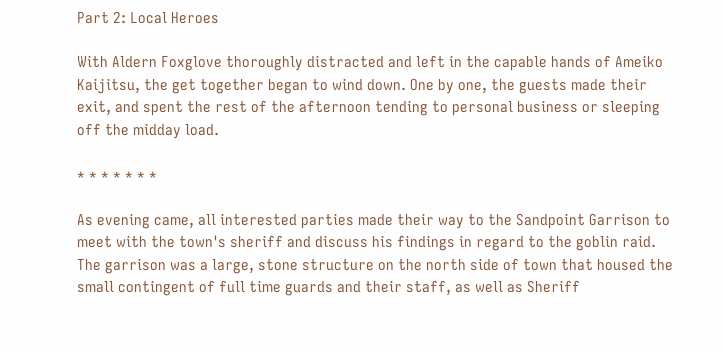Part 2: Local Heroes

With Aldern Foxglove thoroughly distracted and left in the capable hands of Ameiko Kaijitsu, the get together began to wind down. One by one, the guests made their exit, and spent the rest of the afternoon tending to personal business or sleeping off the midday load.

* * * * * * *

As evening came, all interested parties made their way to the Sandpoint Garrison to meet with the town's sheriff and discuss his findings in regard to the goblin raid. The garrison was a large, stone structure on the north side of town that housed the small contingent of full time guards and their staff, as well as Sheriff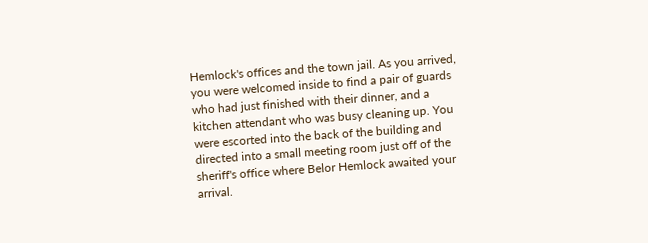Hemlock's offices and the town jail. As you arrived, you were welcomed inside to find a pair of guards who had just finished with their dinner, and a kitchen attendant who was busy cleaning up. You were escorted into the back of the building and directed into a small meeting room just off of the sheriff's office where Belor Hemlock awaited your arrival.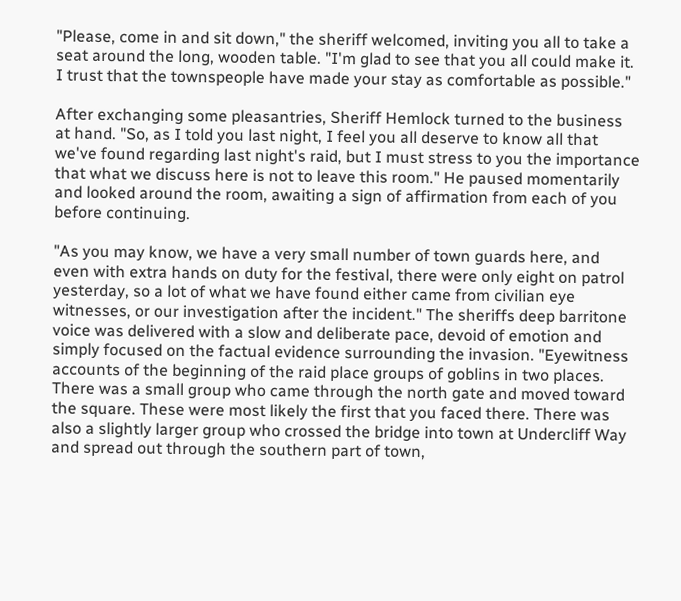"Please, come in and sit down," the sheriff welcomed, inviting you all to take a seat around the long, wooden table. "I'm glad to see that you all could make it. I trust that the townspeople have made your stay as comfortable as possible."

After exchanging some pleasantries, Sheriff Hemlock turned to the business at hand. "So, as I told you last night, I feel you all deserve to know all that we've found regarding last night's raid, but I must stress to you the importance that what we discuss here is not to leave this room." He paused momentarily and looked around the room, awaiting a sign of affirmation from each of you before continuing.

"As you may know, we have a very small number of town guards here, and even with extra hands on duty for the festival, there were only eight on patrol yesterday, so a lot of what we have found either came from civilian eye witnesses, or our investigation after the incident." The sheriffs deep barritone voice was delivered with a slow and deliberate pace, devoid of emotion and simply focused on the factual evidence surrounding the invasion. "Eyewitness accounts of the beginning of the raid place groups of goblins in two places. There was a small group who came through the north gate and moved toward the square. These were most likely the first that you faced there. There was also a slightly larger group who crossed the bridge into town at Undercliff Way and spread out through the southern part of town,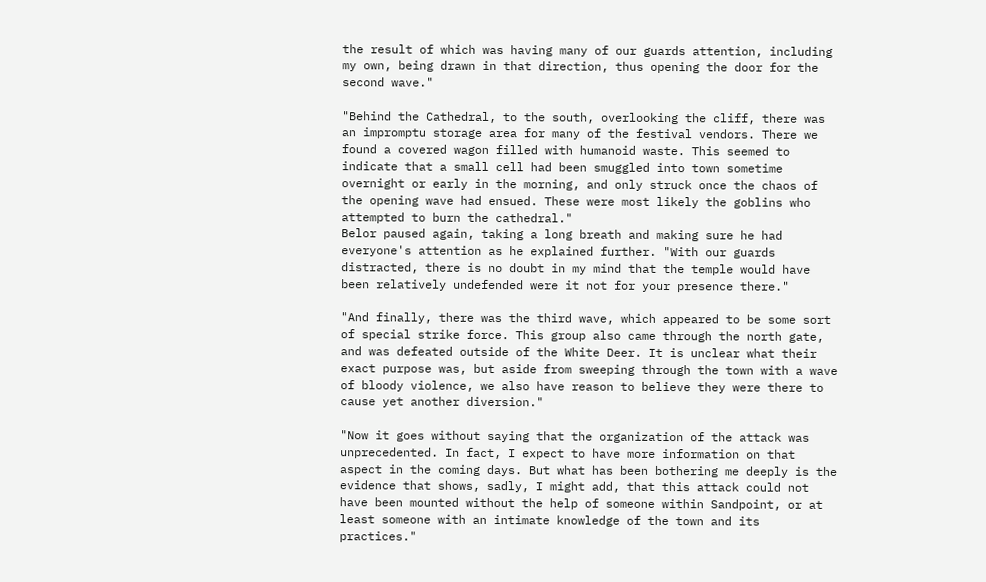the result of which was having many of our guards attention, including my own, being drawn in that direction, thus opening the door for the second wave."

"Behind the Cathedral, to the south, overlooking the cliff, there was an impromptu storage area for many of the festival vendors. There we found a covered wagon filled with humanoid waste. This seemed to indicate that a small cell had been smuggled into town sometime overnight or early in the morning, and only struck once the chaos of the opening wave had ensued. These were most likely the goblins who attempted to burn the cathedral."
Belor paused again, taking a long breath and making sure he had everyone's attention as he explained further. "With our guards distracted, there is no doubt in my mind that the temple would have been relatively undefended were it not for your presence there."

"And finally, there was the third wave, which appeared to be some sort of special strike force. This group also came through the north gate, and was defeated outside of the White Deer. It is unclear what their exact purpose was, but aside from sweeping through the town with a wave of bloody violence, we also have reason to believe they were there to cause yet another diversion."

"Now it goes without saying that the organization of the attack was unprecedented. In fact, I expect to have more information on that aspect in the coming days. But what has been bothering me deeply is the evidence that shows, sadly, I might add, that this attack could not have been mounted without the help of someone within Sandpoint, or at least someone with an intimate knowledge of the town and its practices."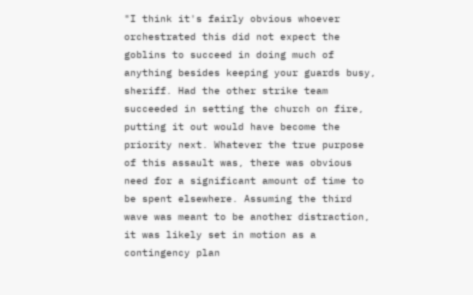"I think it's fairly obvious whoever orchestrated this did not expect the goblins to succeed in doing much of anything besides keeping your guards busy, sheriff. Had the other strike team succeeded in setting the church on fire, putting it out would have become the priority next. Whatever the true purpose of this assault was, there was obvious need for a significant amount of time to be spent elsewhere. Assuming the third wave was meant to be another distraction, it was likely set in motion as a contingency plan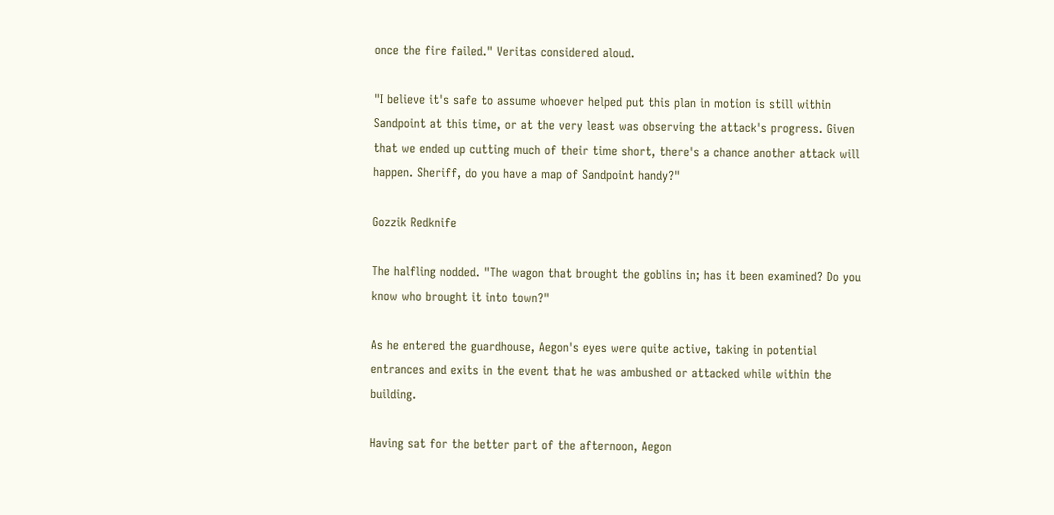once the fire failed." Veritas considered aloud.

"I believe it's safe to assume whoever helped put this plan in motion is still within Sandpoint at this time, or at the very least was observing the attack's progress. Given that we ended up cutting much of their time short, there's a chance another attack will happen. Sheriff, do you have a map of Sandpoint handy?"

Gozzik Redknife

The halfling nodded. "The wagon that brought the goblins in; has it been examined? Do you know who brought it into town?"

As he entered the guardhouse, Aegon's eyes were quite active, taking in potential entrances and exits in the event that he was ambushed or attacked while within the building.

Having sat for the better part of the afternoon, Aegon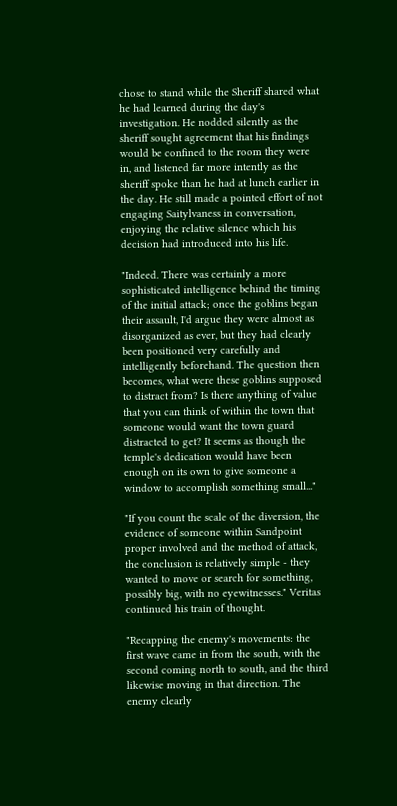chose to stand while the Sheriff shared what he had learned during the day's investigation. He nodded silently as the sheriff sought agreement that his findings would be confined to the room they were in, and listened far more intently as the sheriff spoke than he had at lunch earlier in the day. He still made a pointed effort of not engaging Saitylvaness in conversation, enjoying the relative silence which his decision had introduced into his life.

"Indeed. There was certainly a more sophisticated intelligence behind the timing of the initial attack; once the goblins began their assault, I'd argue they were almost as disorganized as ever, but they had clearly been positioned very carefully and intelligently beforehand. The question then becomes, what were these goblins supposed to distract from? Is there anything of value that you can think of within the town that someone would want the town guard distracted to get? It seems as though the temple's dedication would have been enough on its own to give someone a window to accomplish something small..."

"If you count the scale of the diversion, the evidence of someone within Sandpoint proper involved and the method of attack, the conclusion is relatively simple - they wanted to move or search for something, possibly big, with no eyewitnesses." Veritas continued his train of thought.

"Recapping the enemy's movements: the first wave came in from the south, with the second coming north to south, and the third likewise moving in that direction. The enemy clearly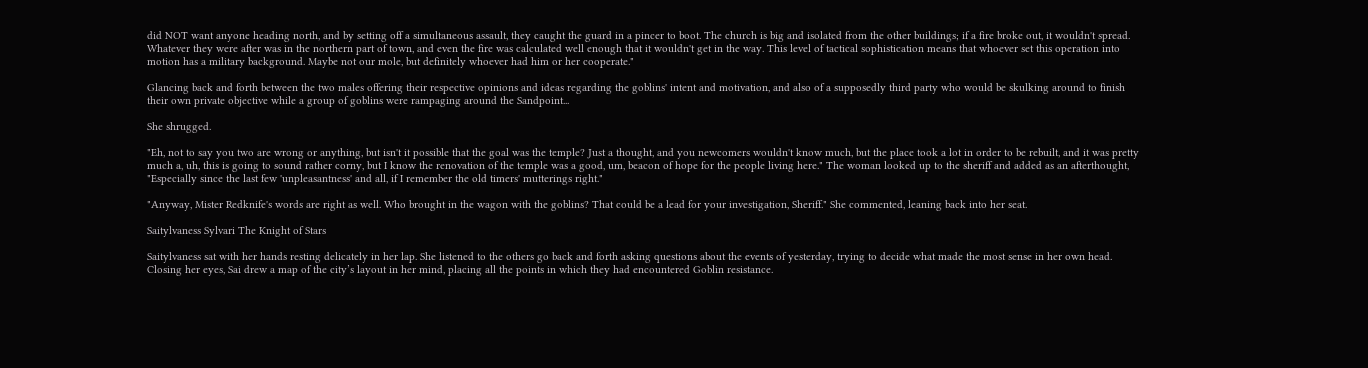did NOT want anyone heading north, and by setting off a simultaneous assault, they caught the guard in a pincer to boot. The church is big and isolated from the other buildings; if a fire broke out, it wouldn't spread. Whatever they were after was in the northern part of town, and even the fire was calculated well enough that it wouldn't get in the way. This level of tactical sophistication means that whoever set this operation into motion has a military background. Maybe not our mole, but definitely whoever had him or her cooperate."

Glancing back and forth between the two males offering their respective opinions and ideas regarding the goblins' intent and motivation, and also of a supposedly third party who would be skulking around to finish their own private objective while a group of goblins were rampaging around the Sandpoint...

She shrugged.

"Eh, not to say you two are wrong or anything, but isn't it possible that the goal was the temple? Just a thought, and you newcomers wouldn't know much, but the place took a lot in order to be rebuilt, and it was pretty much a, uh, this is going to sound rather corny, but I know the renovation of the temple was a good, um, beacon of hope for the people living here." The woman looked up to the sheriff and added as an afterthought, "Especially since the last few 'unpleasantness' and all, if I remember the old timers' mutterings right."

"Anyway, Mister Redknife's words are right as well. Who brought in the wagon with the goblins? That could be a lead for your investigation, Sheriff." She commented, leaning back into her seat.

Saitylvaness Sylvari The Knight of Stars

Saitylvaness sat with her hands resting delicately in her lap. She listened to the others go back and forth asking questions about the events of yesterday, trying to decide what made the most sense in her own head. Closing her eyes, Sai drew a map of the city’s layout in her mind, placing all the points in which they had encountered Goblin resistance.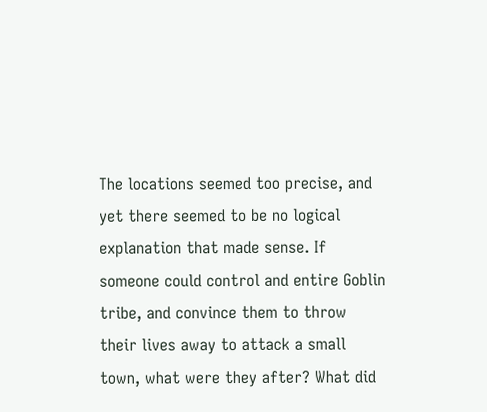The locations seemed too precise, and yet there seemed to be no logical explanation that made sense. If someone could control and entire Goblin tribe, and convince them to throw their lives away to attack a small town, what were they after? What did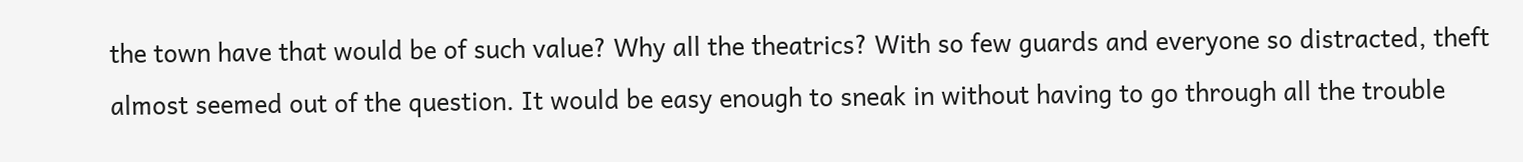the town have that would be of such value? Why all the theatrics? With so few guards and everyone so distracted, theft almost seemed out of the question. It would be easy enough to sneak in without having to go through all the trouble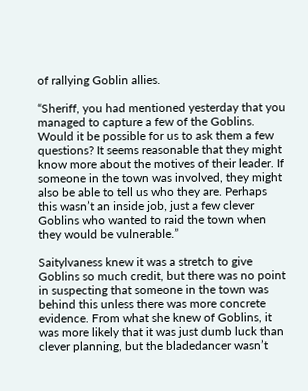of rallying Goblin allies.

“Sheriff, you had mentioned yesterday that you managed to capture a few of the Goblins. Would it be possible for us to ask them a few questions? It seems reasonable that they might know more about the motives of their leader. If someone in the town was involved, they might also be able to tell us who they are. Perhaps this wasn’t an inside job, just a few clever Goblins who wanted to raid the town when they would be vulnerable.”

Saitylvaness knew it was a stretch to give Goblins so much credit, but there was no point in suspecting that someone in the town was behind this unless there was more concrete evidence. From what she knew of Goblins, it was more likely that it was just dumb luck than clever planning, but the bladedancer wasn’t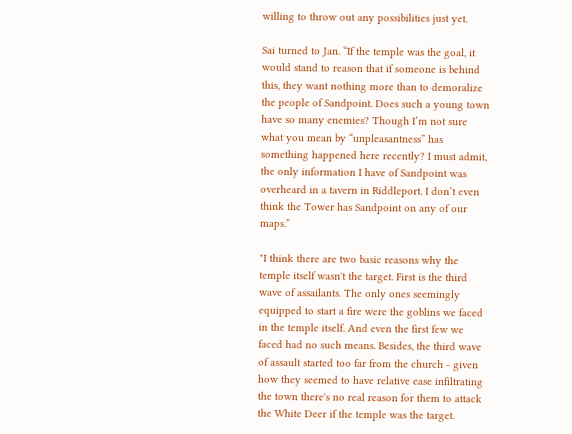willing to throw out any possibilities just yet.

Sai turned to Jan. “If the temple was the goal, it would stand to reason that if someone is behind this, they want nothing more than to demoralize the people of Sandpoint. Does such a young town have so many enemies? Though I’m not sure what you mean by “unpleasantness” has something happened here recently? I must admit, the only information I have of Sandpoint was overheard in a tavern in Riddleport. I don’t even think the Tower has Sandpoint on any of our maps.”

"I think there are two basic reasons why the temple itself wasn't the target. First is the third wave of assailants. The only ones seemingly equipped to start a fire were the goblins we faced in the temple itself. And even the first few we faced had no such means. Besides, the third wave of assault started too far from the church - given how they seemed to have relative ease infiltrating the town there's no real reason for them to attack the White Deer if the temple was the target.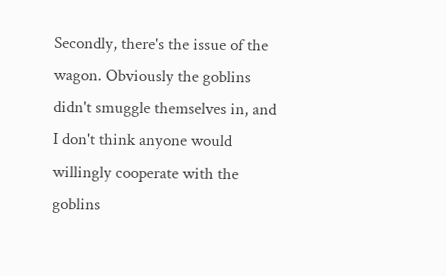Secondly, there's the issue of the wagon. Obviously the goblins didn't smuggle themselves in, and I don't think anyone would willingly cooperate with the goblins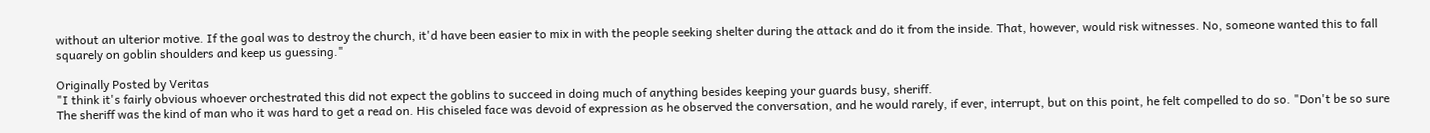without an ulterior motive. If the goal was to destroy the church, it'd have been easier to mix in with the people seeking shelter during the attack and do it from the inside. That, however, would risk witnesses. No, someone wanted this to fall squarely on goblin shoulders and keep us guessing."

Originally Posted by Veritas
"I think it's fairly obvious whoever orchestrated this did not expect the goblins to succeed in doing much of anything besides keeping your guards busy, sheriff.
The sheriff was the kind of man who it was hard to get a read on. His chiseled face was devoid of expression as he observed the conversation, and he would rarely, if ever, interrupt, but on this point, he felt compelled to do so. "Don't be so sure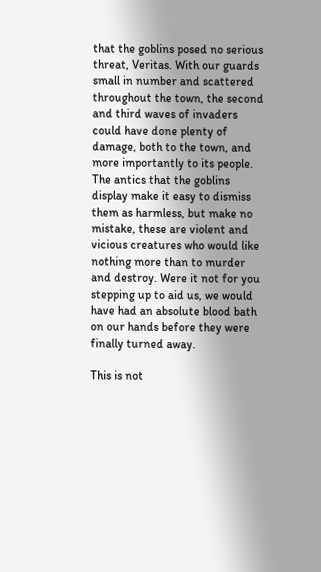that the goblins posed no serious threat, Veritas. With our guards small in number and scattered throughout the town, the second and third waves of invaders could have done plenty of damage, both to the town, and more importantly to its people. The antics that the goblins display make it easy to dismiss them as harmless, but make no mistake, these are violent and vicious creatures who would like nothing more than to murder and destroy. Were it not for you stepping up to aid us, we would have had an absolute blood bath on our hands before they were finally turned away.

This is not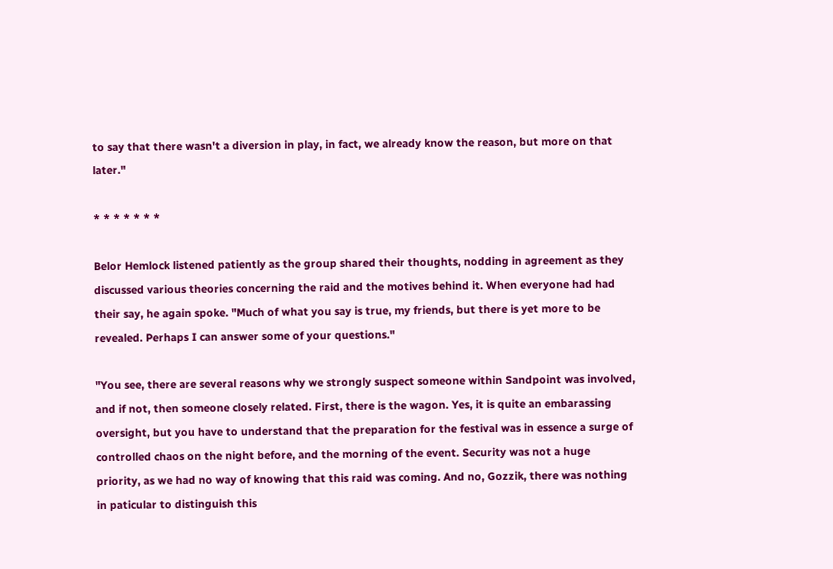to say that there wasn't a diversion in play, in fact, we already know the reason, but more on that later."

* * * * * * *

Belor Hemlock listened patiently as the group shared their thoughts, nodding in agreement as they discussed various theories concerning the raid and the motives behind it. When everyone had had their say, he again spoke. "Much of what you say is true, my friends, but there is yet more to be revealed. Perhaps I can answer some of your questions."

"You see, there are several reasons why we strongly suspect someone within Sandpoint was involved, and if not, then someone closely related. First, there is the wagon. Yes, it is quite an embarassing oversight, but you have to understand that the preparation for the festival was in essence a surge of controlled chaos on the night before, and the morning of the event. Security was not a huge priority, as we had no way of knowing that this raid was coming. And no, Gozzik, there was nothing in paticular to distinguish this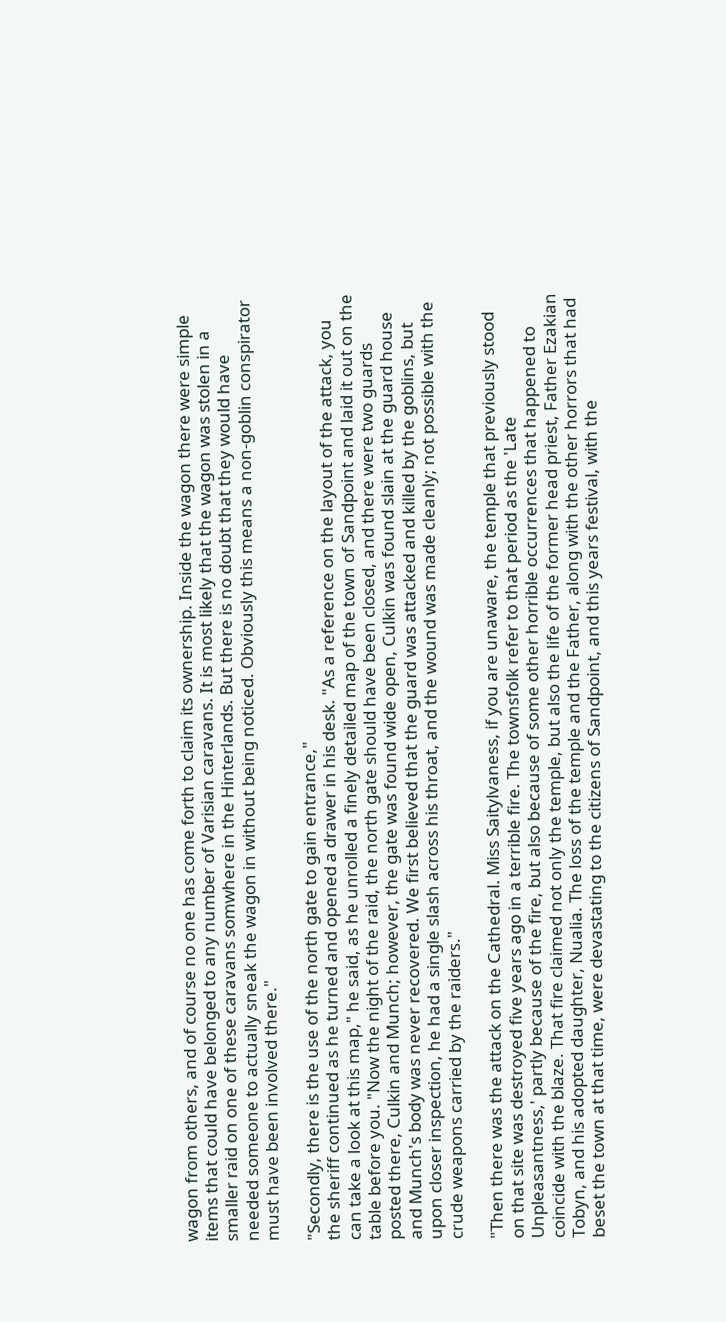wagon from others, and of course no one has come forth to claim its ownership. Inside the wagon there were simple items that could have belonged to any number of Varisian caravans. It is most likely that the wagon was stolen in a smaller raid on one of these caravans somwhere in the Hinterlands. But there is no doubt that they would have needed someone to actually sneak the wagon in without being noticed. Obviously this means a non-goblin conspirator must have been involved there."

"Secondly, there is the use of the north gate to gain entrance,"
the sheriff continued as he turned and opened a drawer in his desk. "As a reference on the layout of the attack, you can take a look at this map," he said, as he unrolled a finely detailed map of the town of Sandpoint and laid it out on the table before you. "Now the night of the raid, the north gate should have been closed, and there were two guards posted there, Culkin and Munch; however, the gate was found wide open, Culkin was found slain at the guard house and Munch's body was never recovered. We first believed that the guard was attacked and killed by the goblins, but upon closer inspection, he had a single slash across his throat, and the wound was made cleanly; not possible with the crude weapons carried by the raiders."

"Then there was the attack on the Cathedral. Miss Saitylvaness, if you are unaware, the temple that previously stood on that site was destroyed five years ago in a terrible fire. The townsfolk refer to that period as the 'Late Unpleasantness,' partly because of the fire, but also because of some other horrible occurrences that happened to coincide with the blaze. That fire claimed not only the temple, but also the life of the former head priest, Father Ezakian Tobyn, and his adopted daughter, Nualia. The loss of the temple and the Father, along with the other horrors that had beset the town at that time, were devastating to the citizens of Sandpoint, and this years festival, with the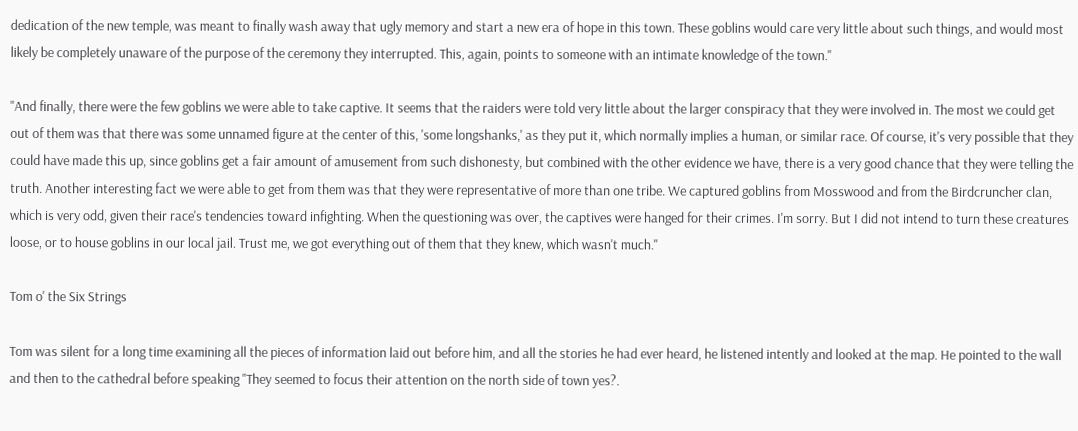dedication of the new temple, was meant to finally wash away that ugly memory and start a new era of hope in this town. These goblins would care very little about such things, and would most likely be completely unaware of the purpose of the ceremony they interrupted. This, again, points to someone with an intimate knowledge of the town."

"And finally, there were the few goblins we were able to take captive. It seems that the raiders were told very little about the larger conspiracy that they were involved in. The most we could get out of them was that there was some unnamed figure at the center of this, 'some longshanks,' as they put it, which normally implies a human, or similar race. Of course, it's very possible that they could have made this up, since goblins get a fair amount of amusement from such dishonesty, but combined with the other evidence we have, there is a very good chance that they were telling the truth. Another interesting fact we were able to get from them was that they were representative of more than one tribe. We captured goblins from Mosswood and from the Birdcruncher clan, which is very odd, given their race's tendencies toward infighting. When the questioning was over, the captives were hanged for their crimes. I'm sorry. But I did not intend to turn these creatures loose, or to house goblins in our local jail. Trust me, we got everything out of them that they knew, which wasn't much."

Tom o' the Six Strings

Tom was silent for a long time examining all the pieces of information laid out before him, and all the stories he had ever heard, he listened intently and looked at the map. He pointed to the wall and then to the cathedral before speaking "They seemed to focus their attention on the north side of town yes?.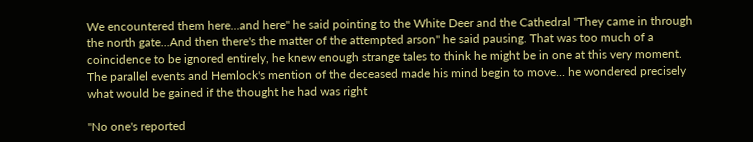We encountered them here...and here" he said pointing to the White Deer and the Cathedral "They came in through the north gate...And then there's the matter of the attempted arson" he said pausing. That was too much of a coincidence to be ignored entirely, he knew enough strange tales to think he might be in one at this very moment. The parallel events and Hemlock's mention of the deceased made his mind begin to move... he wondered precisely what would be gained if the thought he had was right

"No one's reported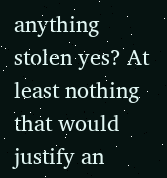anything stolen yes? At least nothing that would justify an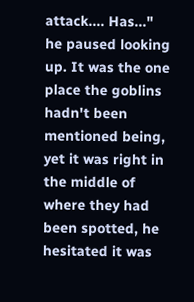attack.... Has..."
he paused looking up. It was the one place the goblins hadn't been mentioned being, yet it was right in the middle of where they had been spotted, he hesitated it was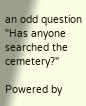an odd question "Has anyone searched the cemetery?"

Powered by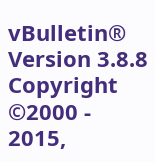vBulletin® Version 3.8.8
Copyright ©2000 - 2015,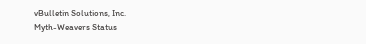vBulletin Solutions, Inc.
Myth-Weavers Status